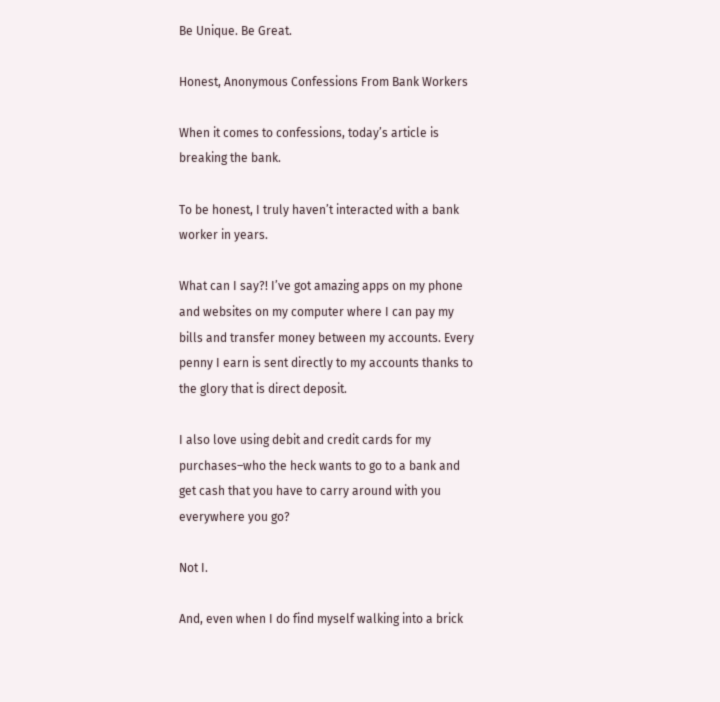Be Unique. Be Great.

Honest, Anonymous Confessions From Bank Workers

When it comes to confessions, today’s article is breaking the bank.

To be honest, I truly haven’t interacted with a bank worker in years.

What can I say?! I’ve got amazing apps on my phone and websites on my computer where I can pay my bills and transfer money between my accounts. Every penny I earn is sent directly to my accounts thanks to the glory that is direct deposit.

I also love using debit and credit cards for my purchases–who the heck wants to go to a bank and get cash that you have to carry around with you everywhere you go?

Not I.

And, even when I do find myself walking into a brick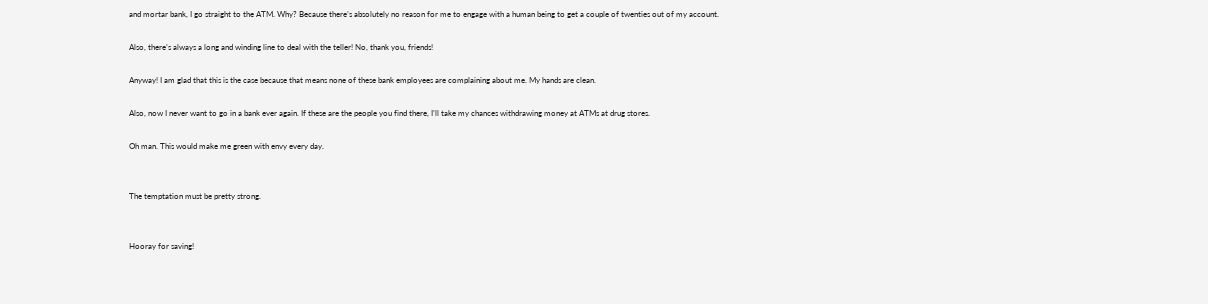and mortar bank, I go straight to the ATM. Why? Because there’s absolutely no reason for me to engage with a human being to get a couple of twenties out of my account.

Also, there’s always a long and winding line to deal with the teller! No, thank you, friends!

Anyway! I am glad that this is the case because that means none of these bank employees are complaining about me. My hands are clean.

Also, now I never want to go in a bank ever again. If these are the people you find there, I’ll take my chances withdrawing money at ATMs at drug stores.

Oh man. This would make me green with envy every day.


The temptation must be pretty strong.


Hooray for saving!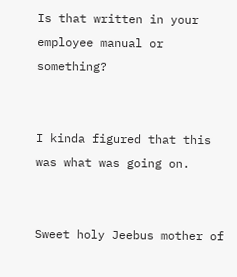Is that written in your employee manual or something?


I kinda figured that this was what was going on.


Sweet holy Jeebus mother of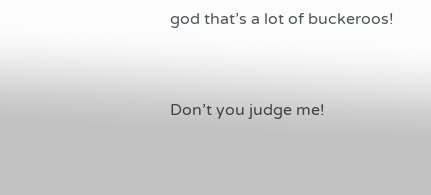god that’s a lot of buckeroos!


Don’t you judge me!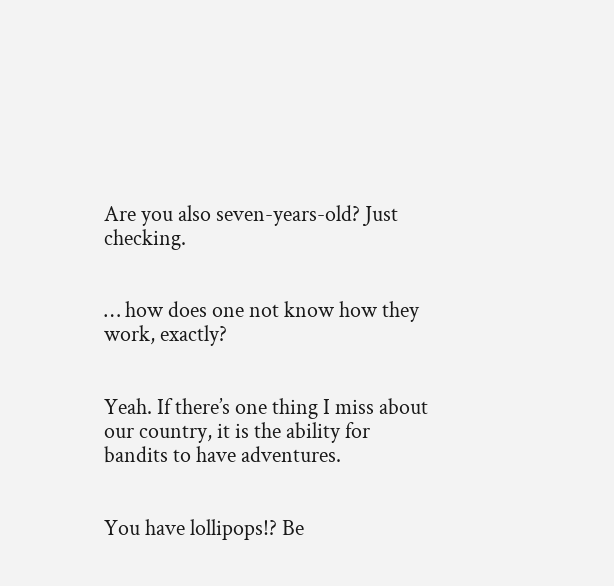Are you also seven-years-old? Just checking.


… how does one not know how they work, exactly?


Yeah. If there’s one thing I miss about our country, it is the ability for bandits to have adventures.


You have lollipops!? Be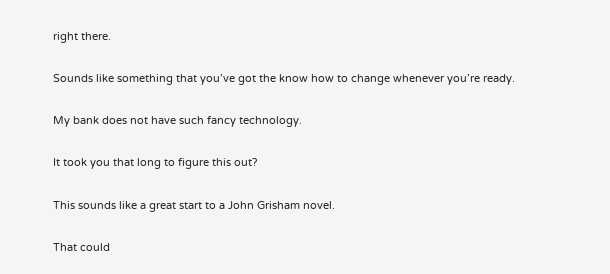right there.


Sounds like something that you’ve got the know how to change whenever you’re ready.


My bank does not have such fancy technology.


It took you that long to figure this out?


This sounds like a great start to a John Grisham novel.


That could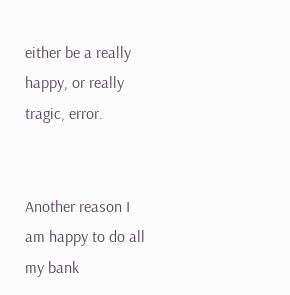either be a really happy, or really tragic, error.


Another reason I am happy to do all my bank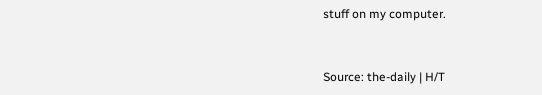stuff on my computer.


Source: the-daily | H/T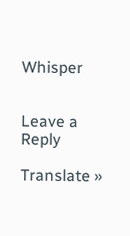Whisper


Leave a Reply

Translate »